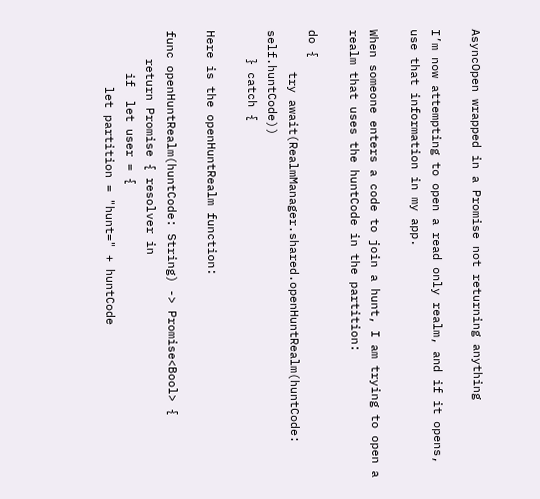AsyncOpen wrapped in a Promise not returning anything

I’m now attempting to open a read only realm, and if it opens, use that information in my app.

When someone enters a code to join a hunt, I am trying to open a realm that uses the huntCode in the partition:

do {
      try await(RealmManager.shared.openHuntRealm(huntCode: self.huntCode))
    } catch {

Here is the openHuntRealm function:

func openHuntRealm(huntCode: String) -> Promise<Bool> {
    return Promise { resolver in
      if  let user = {
        let partition = "hunt=" + huntCode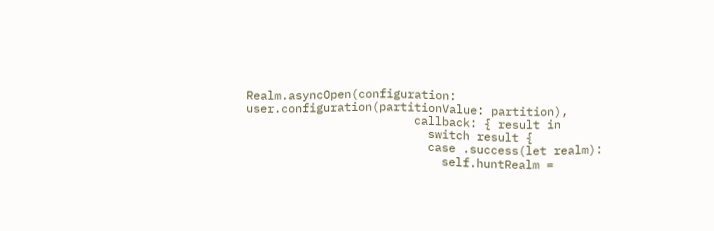Realm.asyncOpen(configuration: user.configuration(partitionValue: partition),
                        callback: { result in
                          switch result {
                          case .success(let realm):
                            self.huntRealm =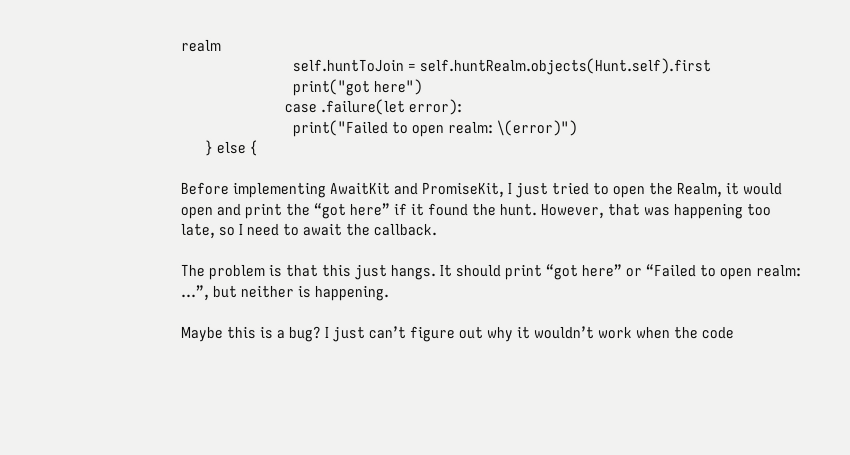realm
                            self.huntToJoin = self.huntRealm.objects(Hunt.self).first
                            print("got here")
                          case .failure(let error):
                            print("Failed to open realm: \(error)")
      } else {

Before implementing AwaitKit and PromiseKit, I just tried to open the Realm, it would open and print the “got here” if it found the hunt. However, that was happening too late, so I need to await the callback.

The problem is that this just hangs. It should print “got here” or “Failed to open realm: …”, but neither is happening.

Maybe this is a bug? I just can’t figure out why it wouldn’t work when the code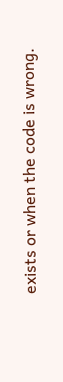exists or when the code is wrong.